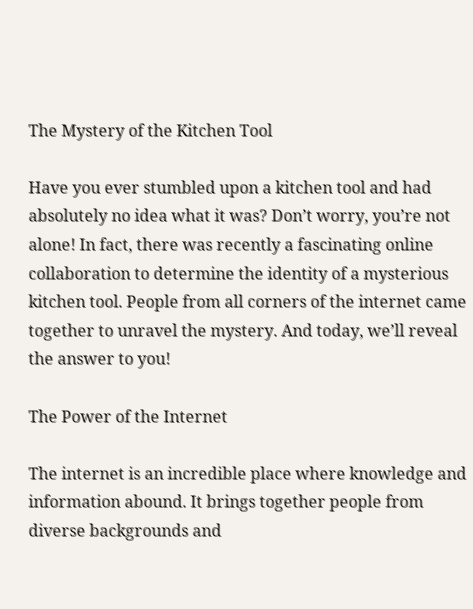The Mystery of the Kitchen Tool

Have you ever stumbled upon a kitchen tool and had absolutely no idea what it was? Don’t worry, you’re not alone! In fact, there was recently a fascinating online collaboration to determine the identity of a mysterious kitchen tool. People from all corners of the internet came together to unravel the mystery. And today, we’ll reveal the answer to you!

The Power of the Internet

The internet is an incredible place where knowledge and information abound. It brings together people from diverse backgrounds and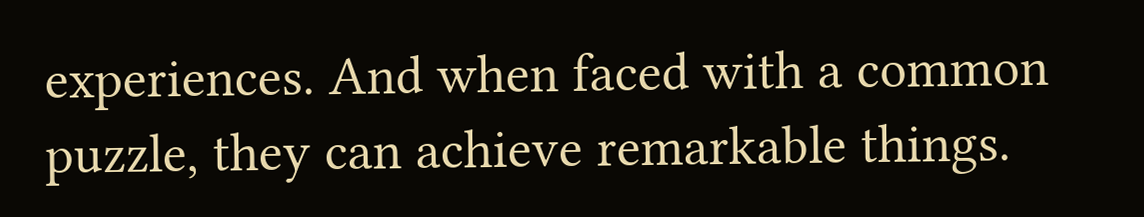experiences. And when faced with a common puzzle, they can achieve remarkable things.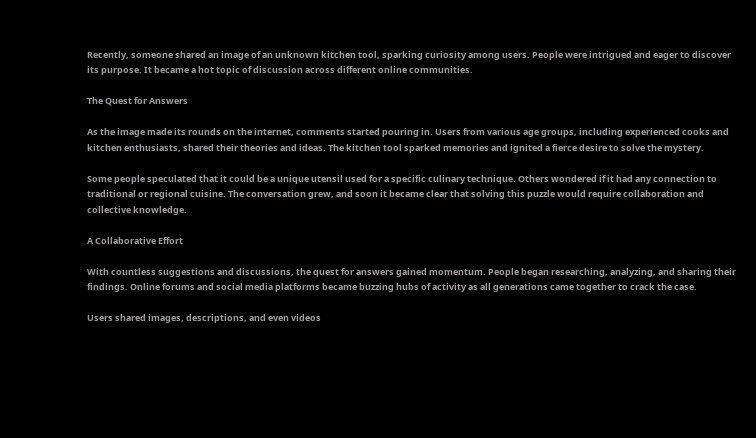Recently, someone shared an image of an unknown kitchen tool, sparking curiosity among users. People were intrigued and eager to discover its purpose. It became a hot topic of discussion across different online communities.

The Quest for Answers

As the image made its rounds on the internet, comments started pouring in. Users from various age groups, including experienced cooks and kitchen enthusiasts, shared their theories and ideas. The kitchen tool sparked memories and ignited a fierce desire to solve the mystery.

Some people speculated that it could be a unique utensil used for a specific culinary technique. Others wondered if it had any connection to traditional or regional cuisine. The conversation grew, and soon it became clear that solving this puzzle would require collaboration and collective knowledge.

A Collaborative Effort

With countless suggestions and discussions, the quest for answers gained momentum. People began researching, analyzing, and sharing their findings. Online forums and social media platforms became buzzing hubs of activity as all generations came together to crack the case.

Users shared images, descriptions, and even videos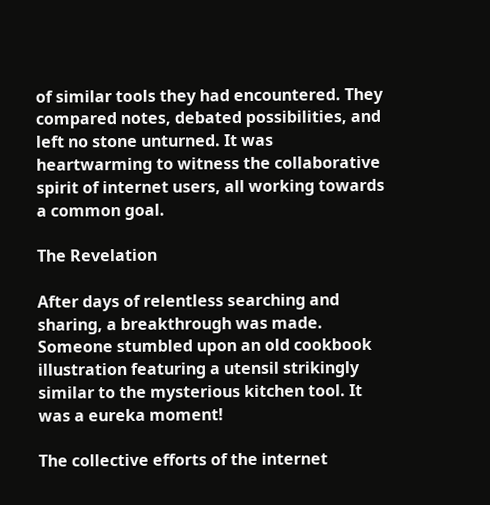of similar tools they had encountered. They compared notes, debated possibilities, and left no stone unturned. It was heartwarming to witness the collaborative spirit of internet users, all working towards a common goal.

The Revelation

After days of relentless searching and sharing, a breakthrough was made. Someone stumbled upon an old cookbook illustration featuring a utensil strikingly similar to the mysterious kitchen tool. It was a eureka moment!

The collective efforts of the internet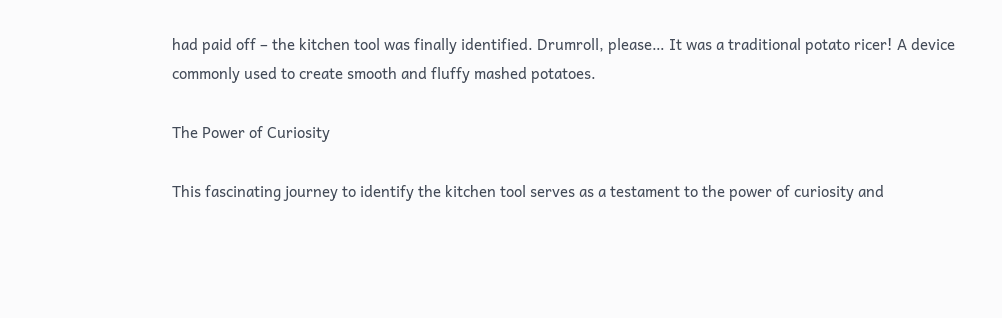had paid off – the kitchen tool was finally identified. Drumroll, please… It was a traditional potato ricer! A device commonly used to create smooth and fluffy mashed potatoes.

The Power of Curiosity

This fascinating journey to identify the kitchen tool serves as a testament to the power of curiosity and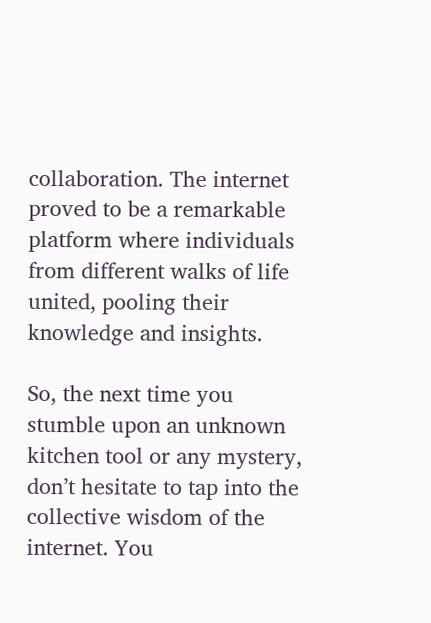collaboration. The internet proved to be a remarkable platform where individuals from different walks of life united, pooling their knowledge and insights.

So, the next time you stumble upon an unknown kitchen tool or any mystery, don’t hesitate to tap into the collective wisdom of the internet. You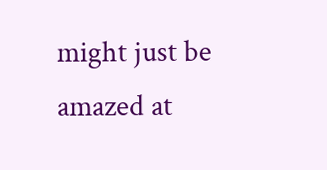might just be amazed at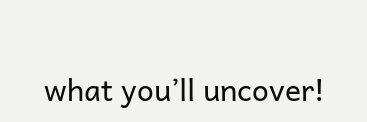what you’ll uncover!